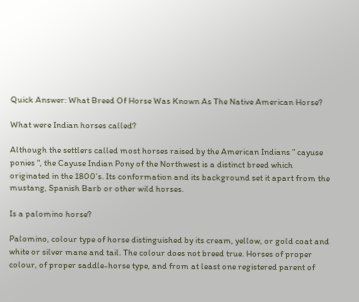Quick Answer: What Breed Of Horse Was Known As The Native American Horse?

What were Indian horses called?

Although the settlers called most horses raised by the American Indians ” cayuse ponies “, the Cayuse Indian Pony of the Northwest is a distinct breed which originated in the 1800’s. Its conformation and its background set it apart from the mustang, Spanish Barb or other wild horses.

Is a palomino horse?

Palomino, colour type of horse distinguished by its cream, yellow, or gold coat and white or silver mane and tail. The colour does not breed true. Horses of proper colour, of proper saddle-horse type, and from at least one registered parent of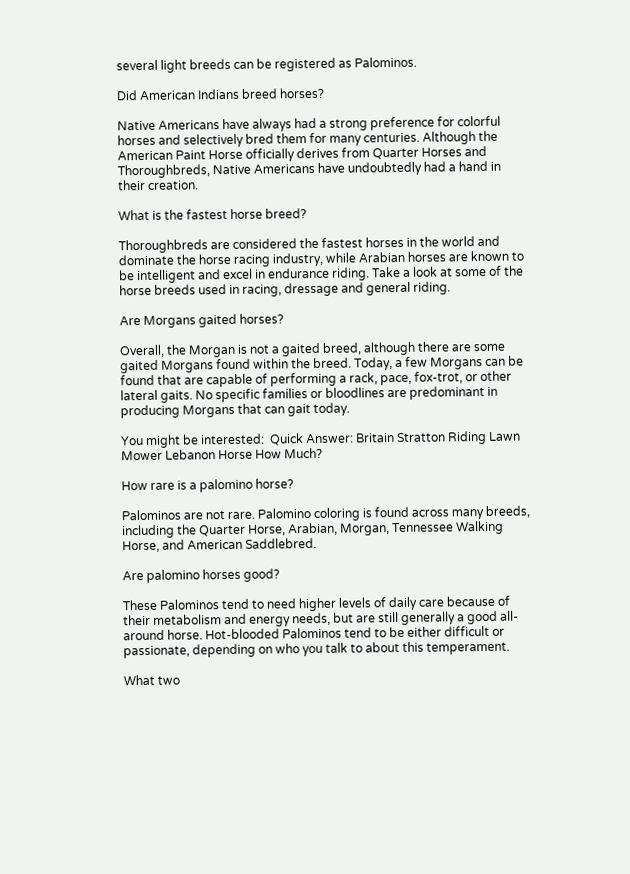several light breeds can be registered as Palominos.

Did American Indians breed horses?

Native Americans have always had a strong preference for colorful horses and selectively bred them for many centuries. Although the American Paint Horse officially derives from Quarter Horses and Thoroughbreds, Native Americans have undoubtedly had a hand in their creation.

What is the fastest horse breed?

Thoroughbreds are considered the fastest horses in the world and dominate the horse racing industry, while Arabian horses are known to be intelligent and excel in endurance riding. Take a look at some of the horse breeds used in racing, dressage and general riding.

Are Morgans gaited horses?

Overall, the Morgan is not a gaited breed, although there are some gaited Morgans found within the breed. Today, a few Morgans can be found that are capable of performing a rack, pace, fox-trot, or other lateral gaits. No specific families or bloodlines are predominant in producing Morgans that can gait today.

You might be interested:  Quick Answer: Britain Stratton Riding Lawn Mower Lebanon Horse How Much?

How rare is a palomino horse?

Palominos are not rare. Palomino coloring is found across many breeds, including the Quarter Horse, Arabian, Morgan, Tennessee Walking Horse, and American Saddlebred.

Are palomino horses good?

These Palominos tend to need higher levels of daily care because of their metabolism and energy needs, but are still generally a good all-around horse. Hot-blooded Palominos tend to be either difficult or passionate, depending on who you talk to about this temperament.

What two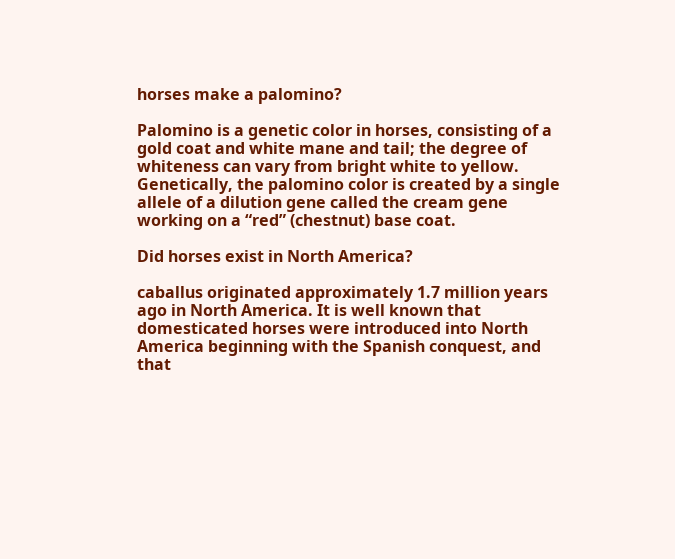horses make a palomino?

Palomino is a genetic color in horses, consisting of a gold coat and white mane and tail; the degree of whiteness can vary from bright white to yellow. Genetically, the palomino color is created by a single allele of a dilution gene called the cream gene working on a “red” (chestnut) base coat.

Did horses exist in North America?

caballus originated approximately 1.7 million years ago in North America. It is well known that domesticated horses were introduced into North America beginning with the Spanish conquest, and that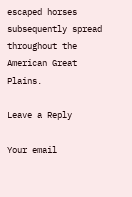escaped horses subsequently spread throughout the American Great Plains.

Leave a Reply

Your email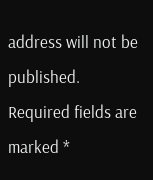address will not be published. Required fields are marked *